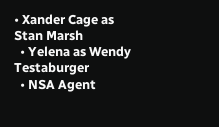• Xander Cage as Stan Marsh
  • Yelena as Wendy Testaburger
  • NSA Agent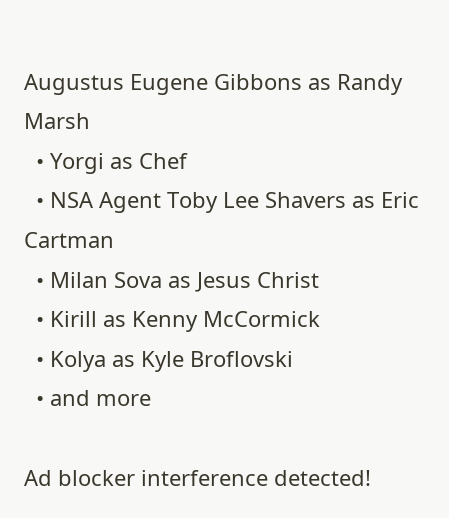Augustus Eugene Gibbons as Randy Marsh
  • Yorgi as Chef
  • NSA Agent Toby Lee Shavers as Eric Cartman
  • Milan Sova as Jesus Christ
  • Kirill as Kenny McCormick
  • Kolya as Kyle Broflovski
  • and more

Ad blocker interference detected!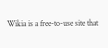Wikia is a free-to-use site that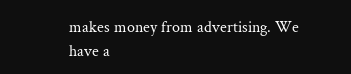makes money from advertising. We have a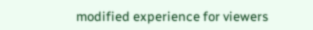modified experience for viewers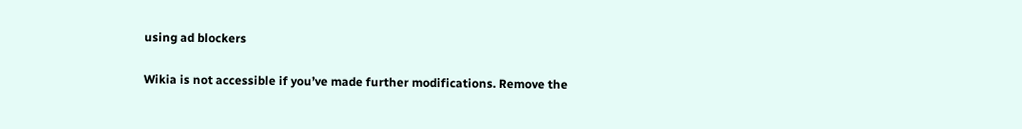using ad blockers

Wikia is not accessible if you’ve made further modifications. Remove the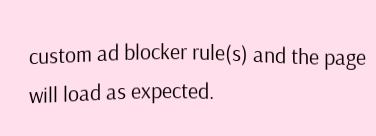custom ad blocker rule(s) and the page will load as expected.